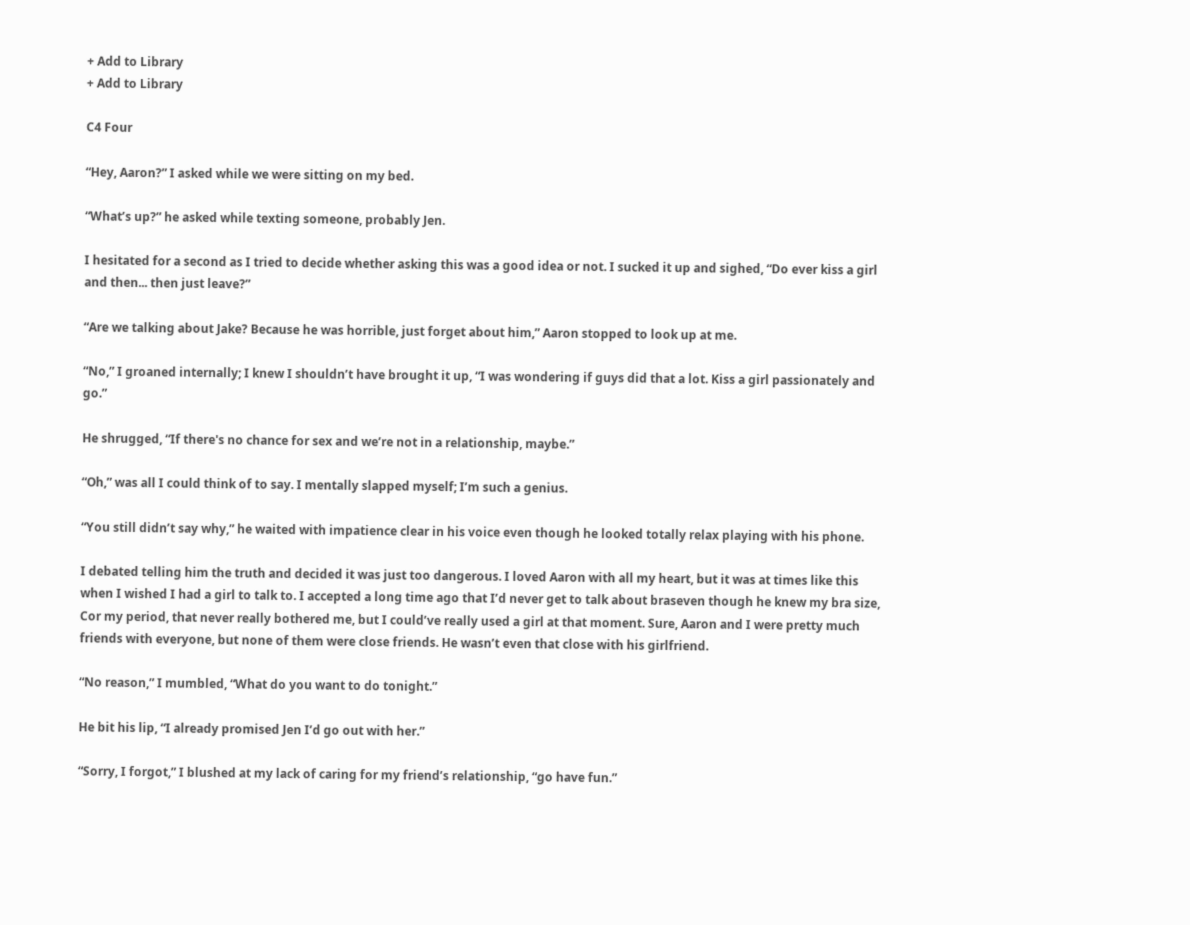+ Add to Library
+ Add to Library

C4 Four

“Hey, Aaron?” I asked while we were sitting on my bed.

“What’s up?” he asked while texting someone, probably Jen.

I hesitated for a second as I tried to decide whether asking this was a good idea or not. I sucked it up and sighed, “Do ever kiss a girl and then... then just leave?”

“Are we talking about Jake? Because he was horrible, just forget about him,” Aaron stopped to look up at me.

“No,” I groaned internally; I knew I shouldn’t have brought it up, “I was wondering if guys did that a lot. Kiss a girl passionately and go.”

He shrugged, “If there's no chance for sex and we’re not in a relationship, maybe.”

“Oh,” was all I could think of to say. I mentally slapped myself; I’m such a genius.

“You still didn’t say why,” he waited with impatience clear in his voice even though he looked totally relax playing with his phone.

I debated telling him the truth and decided it was just too dangerous. I loved Aaron with all my heart, but it was at times like this when I wished I had a girl to talk to. I accepted a long time ago that I’d never get to talk about braseven though he knew my bra size, Cor my period, that never really bothered me, but I could’ve really used a girl at that moment. Sure, Aaron and I were pretty much friends with everyone, but none of them were close friends. He wasn’t even that close with his girlfriend.

“No reason,” I mumbled, “What do you want to do tonight.”

He bit his lip, “I already promised Jen I’d go out with her.”

“Sorry, I forgot,” I blushed at my lack of caring for my friend’s relationship, “go have fun.”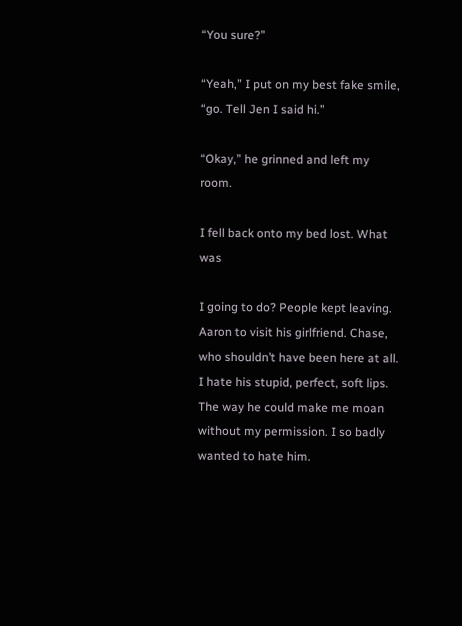“You sure?”

“Yeah,” I put on my best fake smile, “go. Tell Jen I said hi.”

“Okay,” he grinned and left my room.

I fell back onto my bed lost. What was

I going to do? People kept leaving. Aaron to visit his girlfriend. Chase, who shouldn’t have been here at all. I hate his stupid, perfect, soft lips. The way he could make me moan without my permission. I so badly wanted to hate him.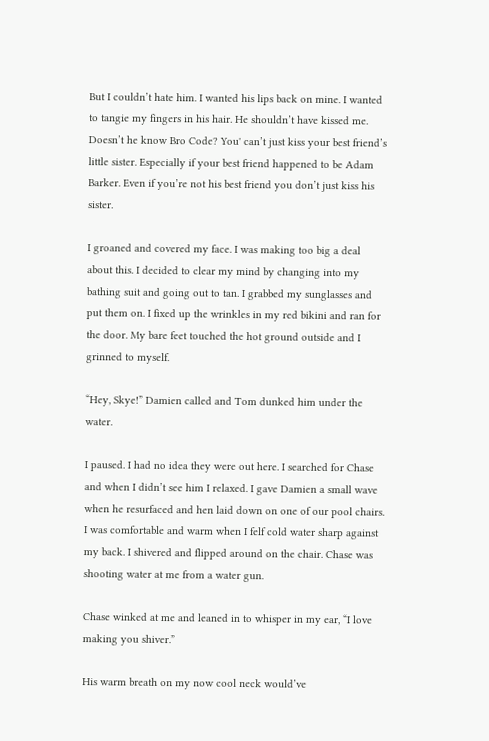But I couldn’t hate him. I wanted his lips back on mine. I wanted to tangie my fingers in his hair. He shouldn’t have kissed me. Doesn’t he know Bro Code? You' can’t just kiss your best friend’s little sister. Especially if your best friend happened to be Adam Barker. Even if you’re not his best friend you don’t just kiss his sister.

I groaned and covered my face. I was making too big a deal about this. I decided to clear my mind by changing into my bathing suit and going out to tan. I grabbed my sunglasses and put them on. I fixed up the wrinkles in my red bikini and ran for the door. My bare feet touched the hot ground outside and I grinned to myself.

“Hey, Skye!” Damien called and Tom dunked him under the water.

I paused. I had no idea they were out here. I searched for Chase and when I didn’t see him I relaxed. I gave Damien a small wave when he resurfaced and hen laid down on one of our pool chairs. I was comfortable and warm when I felf cold water sharp against my back. I shivered and flipped around on the chair. Chase was shooting water at me from a water gun.

Chase winked at me and leaned in to whisper in my ear, “I love making you shiver.”

His warm breath on my now cool neck would’ve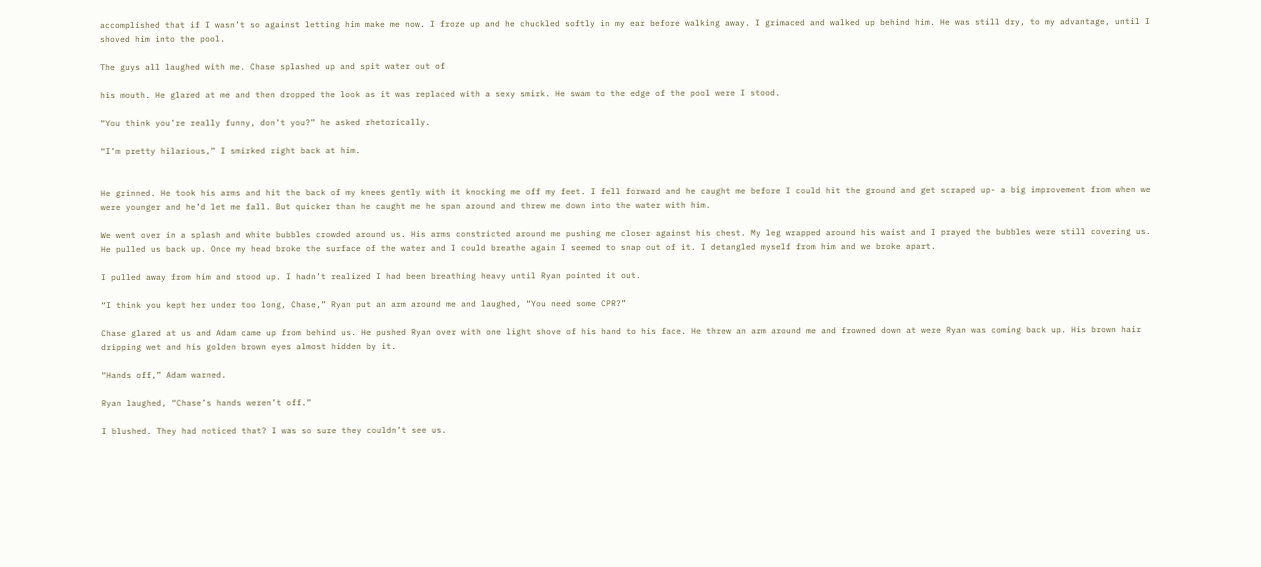accomplished that if I wasn’t so against letting him make me now. I froze up and he chuckled softly in my ear before walking away. I grimaced and walked up behind him. He was still dry, to my advantage, until I shoved him into the pool.

The guys all laughed with me. Chase splashed up and spit water out of

his mouth. He glared at me and then dropped the look as it was replaced with a sexy smirk. He swam to the edge of the pool were I stood.

“You think you’re really funny, don’t you?” he asked rhetorically.

“I’m pretty hilarious,” I smirked right back at him.


He grinned. He took his arms and hit the back of my knees gently with it knocking me off my feet. I fell forward and he caught me before I could hit the ground and get scraped up- a big improvement from when we were younger and he’d let me fall. But quicker than he caught me he span around and threw me down into the water with him.

We went over in a splash and white bubbles crowded around us. His arms constricted around me pushing me closer against his chest. My leg wrapped around his waist and I prayed the bubbles were still covering us. He pulled us back up. Once my head broke the surface of the water and I could breathe again I seemed to snap out of it. I detangled myself from him and we broke apart.

I pulled away from him and stood up. I hadn’t realized I had been breathing heavy until Ryan pointed it out.

“I think you kept her under too long, Chase,” Ryan put an arm around me and laughed, “You need some CPR?”

Chase glared at us and Adam came up from behind us. He pushed Ryan over with one light shove of his hand to his face. He threw an arm around me and frowned down at were Ryan was coming back up. His brown hair dripping wet and his golden brown eyes almost hidden by it.

“Hands off,” Adam warned.

Ryan laughed, “Chase’s hands weren’t off.”

I blushed. They had noticed that? I was so sure they couldn’t see us.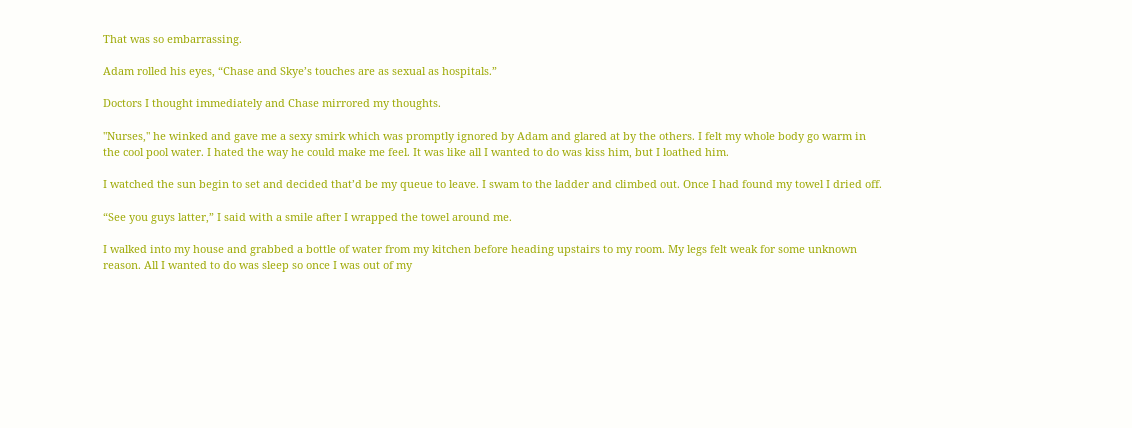That was so embarrassing.

Adam rolled his eyes, “Chase and Skye’s touches are as sexual as hospitals.”

Doctors I thought immediately and Chase mirrored my thoughts.

"Nurses," he winked and gave me a sexy smirk which was promptly ignored by Adam and glared at by the others. I felt my whole body go warm in the cool pool water. I hated the way he could make me feel. It was like all I wanted to do was kiss him, but I loathed him.

I watched the sun begin to set and decided that’d be my queue to leave. I swam to the ladder and climbed out. Once I had found my towel I dried off.

“See you guys latter,” I said with a smile after I wrapped the towel around me.

I walked into my house and grabbed a bottle of water from my kitchen before heading upstairs to my room. My legs felt weak for some unknown reason. All I wanted to do was sleep so once I was out of my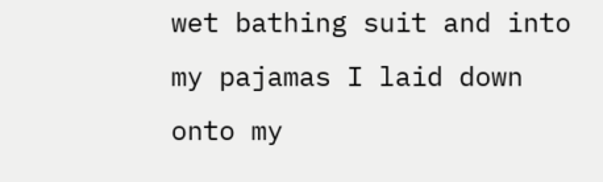wet bathing suit and into my pajamas I laid down onto my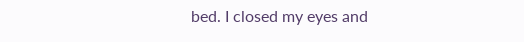bed. I closed my eyes and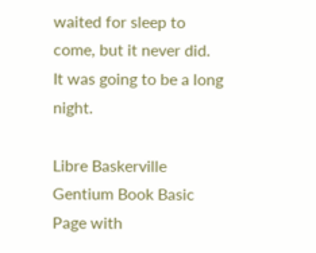waited for sleep to come, but it never did. It was going to be a long night.

Libre Baskerville
Gentium Book Basic
Page with